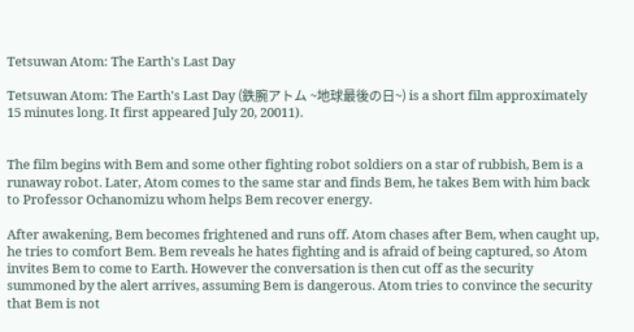Tetsuwan Atom: The Earth's Last Day

Tetsuwan Atom: The Earth's Last Day (鉄腕アトム ~地球最後の日~) is a short film approximately 15 minutes long. It first appeared July 20, 20011).


The film begins with Bem and some other fighting robot soldiers on a star of rubbish, Bem is a runaway robot. Later, Atom comes to the same star and finds Bem, he takes Bem with him back to Professor Ochanomizu whom helps Bem recover energy.

After awakening, Bem becomes frightened and runs off. Atom chases after Bem, when caught up, he tries to comfort Bem. Bem reveals he hates fighting and is afraid of being captured, so Atom invites Bem to come to Earth. However the conversation is then cut off as the security summoned by the alert arrives, assuming Bem is dangerous. Atom tries to convince the security that Bem is not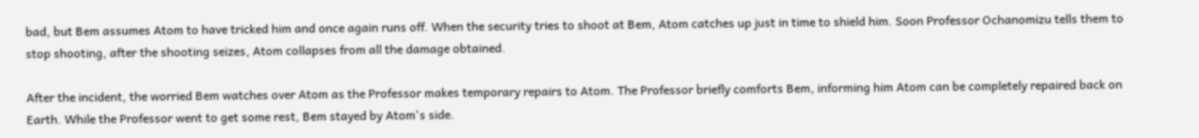bad, but Bem assumes Atom to have tricked him and once again runs off. When the security tries to shoot at Bem, Atom catches up just in time to shield him. Soon Professor Ochanomizu tells them to stop shooting, after the shooting seizes, Atom collapses from all the damage obtained.

After the incident, the worried Bem watches over Atom as the Professor makes temporary repairs to Atom. The Professor briefly comforts Bem, informing him Atom can be completely repaired back on Earth. While the Professor went to get some rest, Bem stayed by Atom's side.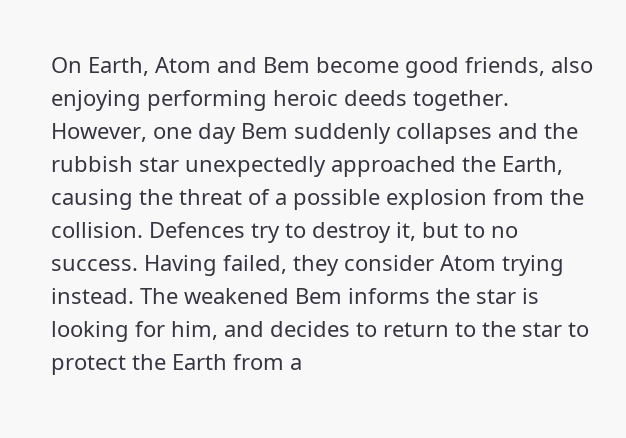On Earth, Atom and Bem become good friends, also enjoying performing heroic deeds together. However, one day Bem suddenly collapses and the rubbish star unexpectedly approached the Earth, causing the threat of a possible explosion from the collision. Defences try to destroy it, but to no success. Having failed, they consider Atom trying instead. The weakened Bem informs the star is looking for him, and decides to return to the star to protect the Earth from a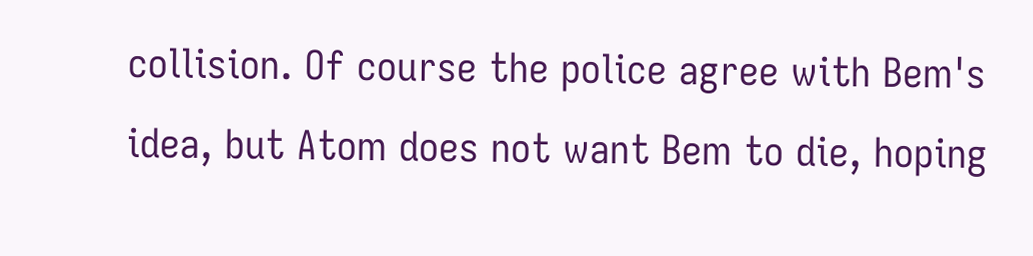collision. Of course the police agree with Bem's idea, but Atom does not want Bem to die, hoping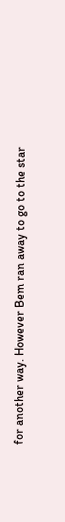for another way. However Bem ran away to go to the star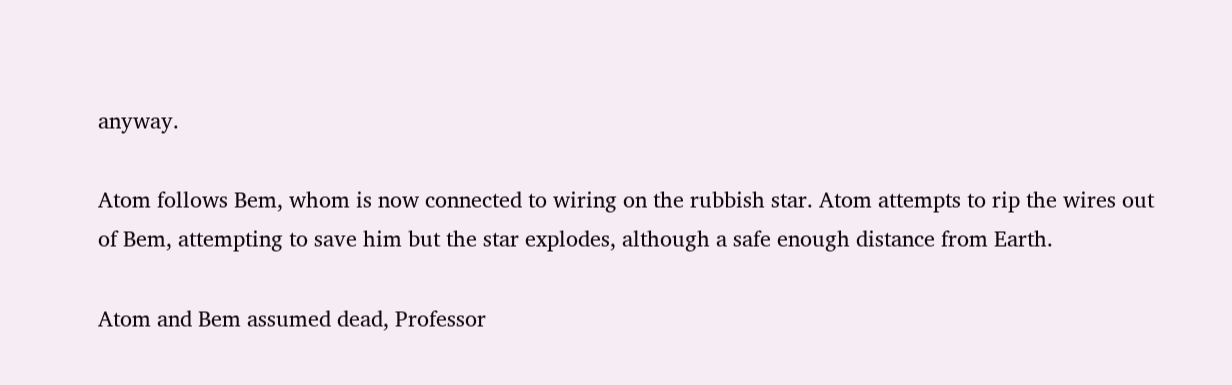anyway.

Atom follows Bem, whom is now connected to wiring on the rubbish star. Atom attempts to rip the wires out of Bem, attempting to save him but the star explodes, although a safe enough distance from Earth.

Atom and Bem assumed dead, Professor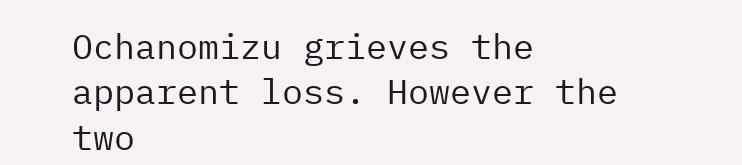Ochanomizu grieves the apparent loss. However the two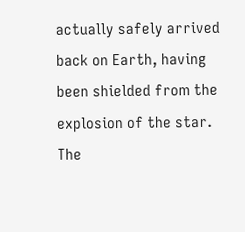actually safely arrived back on Earth, having been shielded from the explosion of the star. The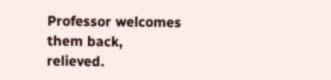Professor welcomes them back, relieved.